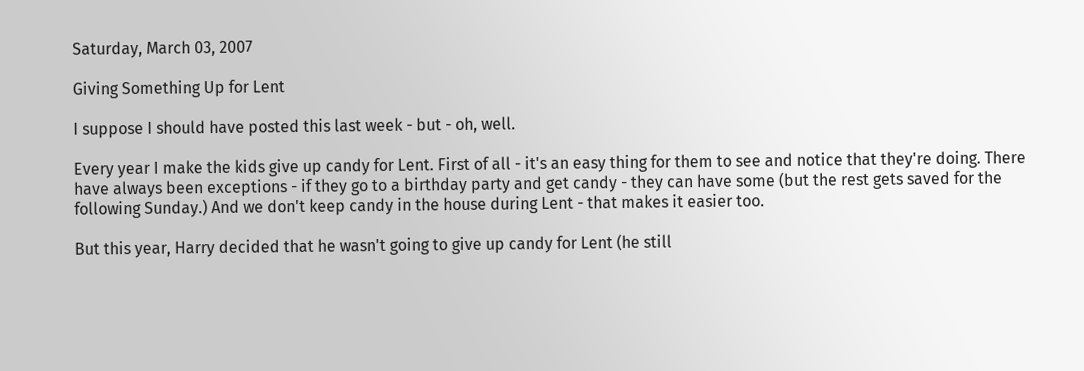Saturday, March 03, 2007

Giving Something Up for Lent

I suppose I should have posted this last week - but - oh, well.

Every year I make the kids give up candy for Lent. First of all - it's an easy thing for them to see and notice that they're doing. There have always been exceptions - if they go to a birthday party and get candy - they can have some (but the rest gets saved for the following Sunday.) And we don't keep candy in the house during Lent - that makes it easier too.

But this year, Harry decided that he wasn't going to give up candy for Lent (he still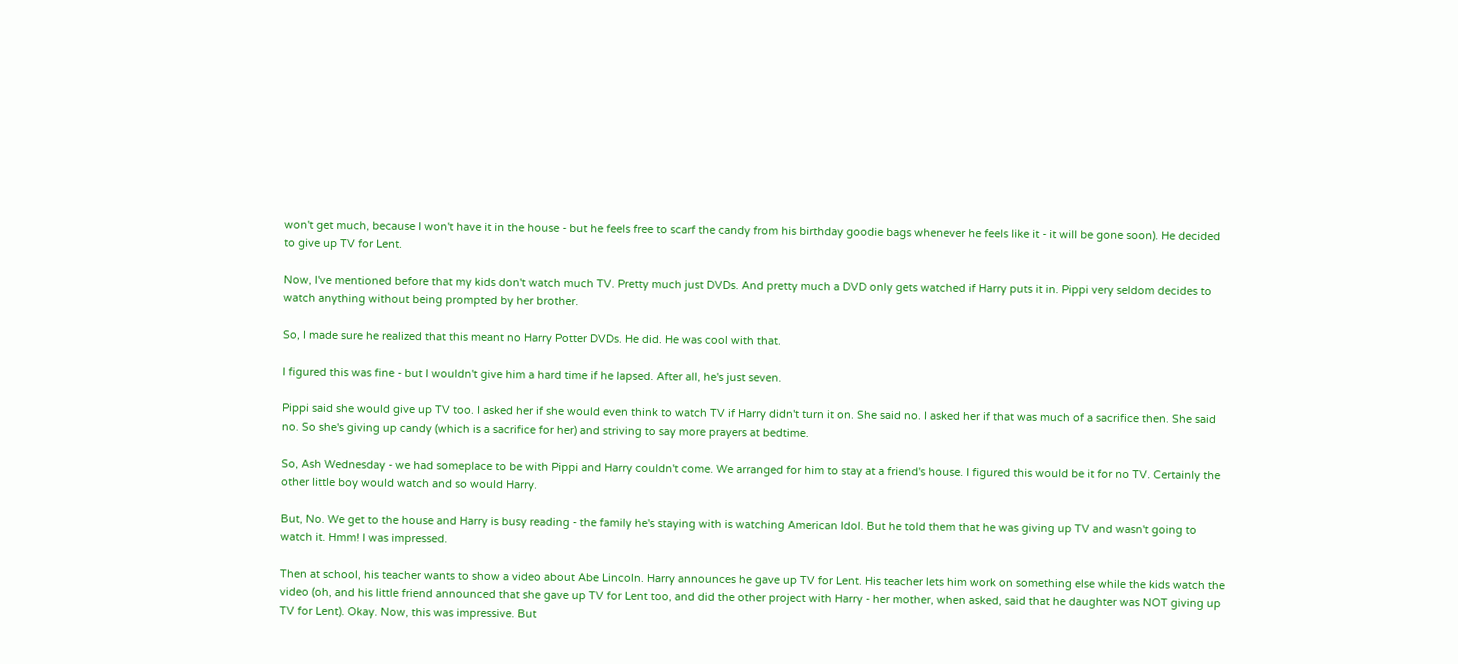won't get much, because I won't have it in the house - but he feels free to scarf the candy from his birthday goodie bags whenever he feels like it - it will be gone soon). He decided to give up TV for Lent.

Now, I've mentioned before that my kids don't watch much TV. Pretty much just DVDs. And pretty much a DVD only gets watched if Harry puts it in. Pippi very seldom decides to watch anything without being prompted by her brother.

So, I made sure he realized that this meant no Harry Potter DVDs. He did. He was cool with that.

I figured this was fine - but I wouldn't give him a hard time if he lapsed. After all, he's just seven.

Pippi said she would give up TV too. I asked her if she would even think to watch TV if Harry didn't turn it on. She said no. I asked her if that was much of a sacrifice then. She said no. So she's giving up candy (which is a sacrifice for her) and striving to say more prayers at bedtime.

So, Ash Wednesday - we had someplace to be with Pippi and Harry couldn't come. We arranged for him to stay at a friend's house. I figured this would be it for no TV. Certainly the other little boy would watch and so would Harry.

But, No. We get to the house and Harry is busy reading - the family he's staying with is watching American Idol. But he told them that he was giving up TV and wasn't going to watch it. Hmm! I was impressed.

Then at school, his teacher wants to show a video about Abe Lincoln. Harry announces he gave up TV for Lent. His teacher lets him work on something else while the kids watch the video (oh, and his little friend announced that she gave up TV for Lent too, and did the other project with Harry - her mother, when asked, said that he daughter was NOT giving up TV for Lent). Okay. Now, this was impressive. But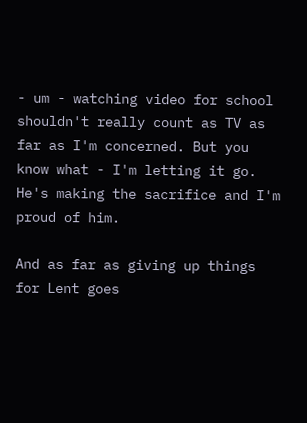- um - watching video for school shouldn't really count as TV as far as I'm concerned. But you know what - I'm letting it go. He's making the sacrifice and I'm proud of him.

And as far as giving up things for Lent goes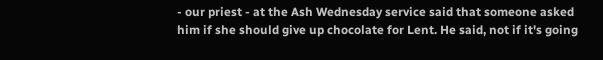- our priest - at the Ash Wednesday service said that someone asked him if she should give up chocolate for Lent. He said, not if it's going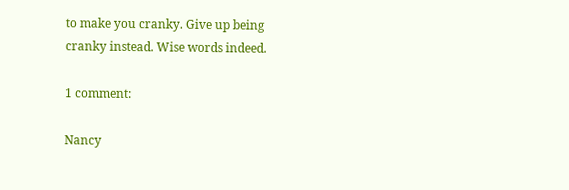to make you cranky. Give up being cranky instead. Wise words indeed.

1 comment:

Nancy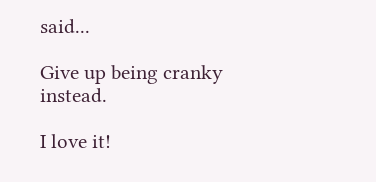said...

Give up being cranky instead.

I love it!